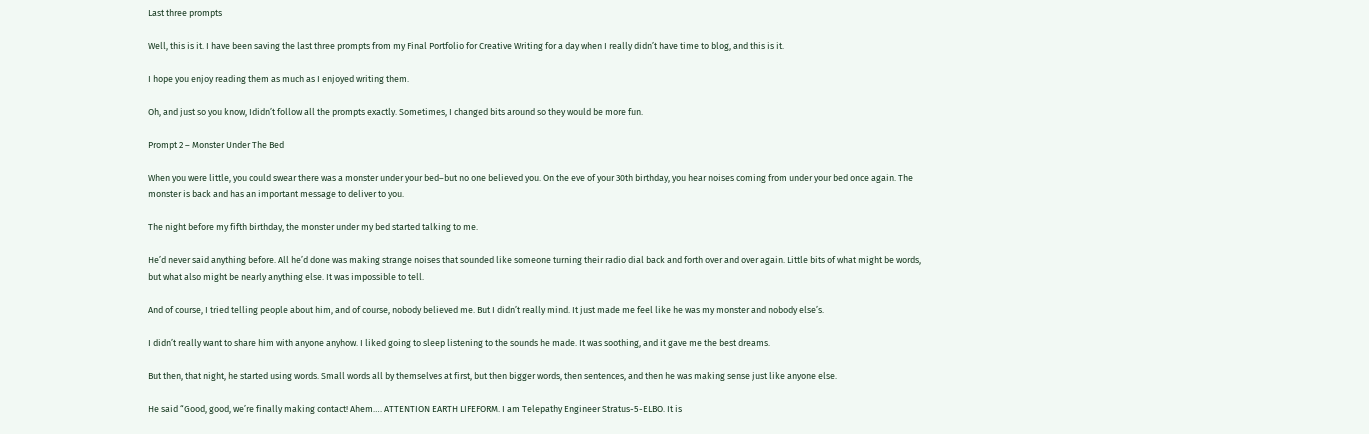Last three prompts

Well, this is it. I have been saving the last three prompts from my Final Portfolio for Creative Writing for a day when I really didn’t have time to blog, and this is it.

I hope you enjoy reading them as much as I enjoyed writing them.

Oh, and just so you know, Ididn’t follow all the prompts exactly. Sometimes, I changed bits around so they would be more fun.

Prompt 2 – Monster Under The Bed

When you were little, you could swear there was a monster under your bed–but no one believed you. On the eve of your 30th birthday, you hear noises coming from under your bed once again. The monster is back and has an important message to deliver to you.

The night before my fifth birthday, the monster under my bed started talking to me.

He’d never said anything before. All he’d done was making strange noises that sounded like someone turning their radio dial back and forth over and over again. Little bits of what might be words, but what also might be nearly anything else. It was impossible to tell.

And of course, I tried telling people about him, and of course, nobody believed me. But I didn’t really mind. It just made me feel like he was my monster and nobody else’s.

I didn’t really want to share him with anyone anyhow. I liked going to sleep listening to the sounds he made. It was soothing, and it gave me the best dreams.

But then, that night, he started using words. Small words all by themselves at first, but then bigger words, then sentences, and then he was making sense just like anyone else.

He said “Good, good, we’re finally making contact! Ahem…. ATTENTION EARTH LIFEFORM. I am Telepathy Engineer Stratus-5-ELBO. It is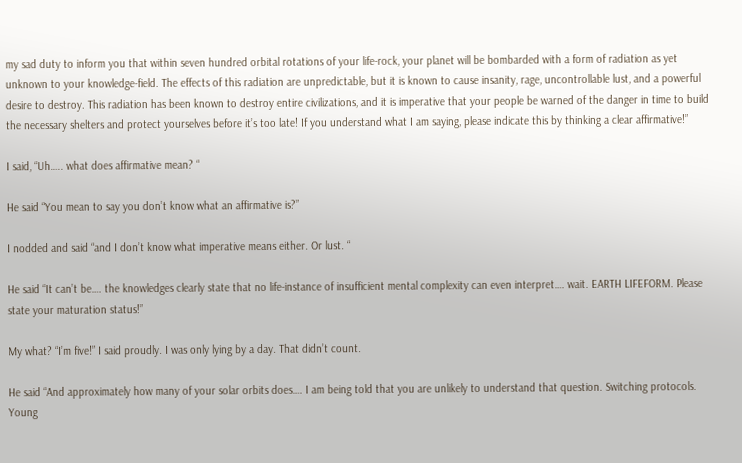my sad duty to inform you that within seven hundred orbital rotations of your life-rock, your planet will be bombarded with a form of radiation as yet unknown to your knowledge-field. The effects of this radiation are unpredictable, but it is known to cause insanity, rage, uncontrollable lust, and a powerful desire to destroy. This radiation has been known to destroy entire civilizations, and it is imperative that your people be warned of the danger in time to build the necessary shelters and protect yourselves before it’s too late! If you understand what I am saying, please indicate this by thinking a clear affirmative!”

I said, “Uh….. what does affirmative mean? “

He said “You mean to say you don’t know what an affirmative is?”

I nodded and said “and I don’t know what imperative means either. Or lust. “

He said “It can’t be…. the knowledges clearly state that no life-instance of insufficient mental complexity can even interpret…. wait. EARTH LIFEFORM. Please state your maturation status!”

My what? “I’m five!” I said proudly. I was only lying by a day. That didn’t count.

He said “And approximately how many of your solar orbits does…. I am being told that you are unlikely to understand that question. Switching protocols. Young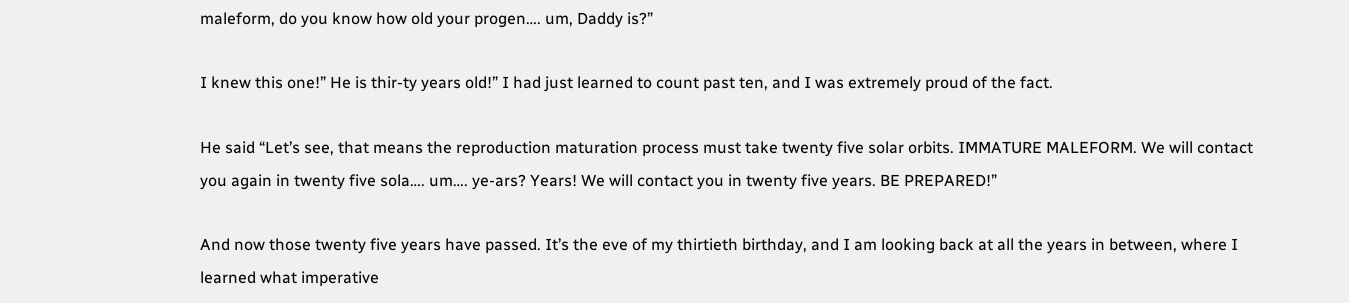maleform, do you know how old your progen…. um, Daddy is?”

I knew this one!” He is thir-ty years old!” I had just learned to count past ten, and I was extremely proud of the fact.

He said “Let’s see, that means the reproduction maturation process must take twenty five solar orbits. IMMATURE MALEFORM. We will contact you again in twenty five sola…. um…. ye-ars? Years! We will contact you in twenty five years. BE PREPARED!”

And now those twenty five years have passed. It’s the eve of my thirtieth birthday, and I am looking back at all the years in between, where I learned what imperative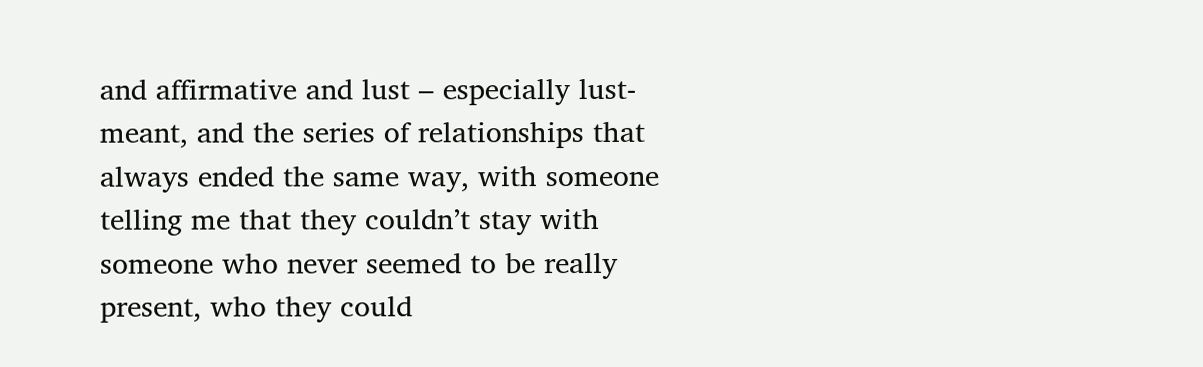and affirmative and lust – especially lust- meant, and the series of relationships that always ended the same way, with someone telling me that they couldn’t stay with someone who never seemed to be really present, who they could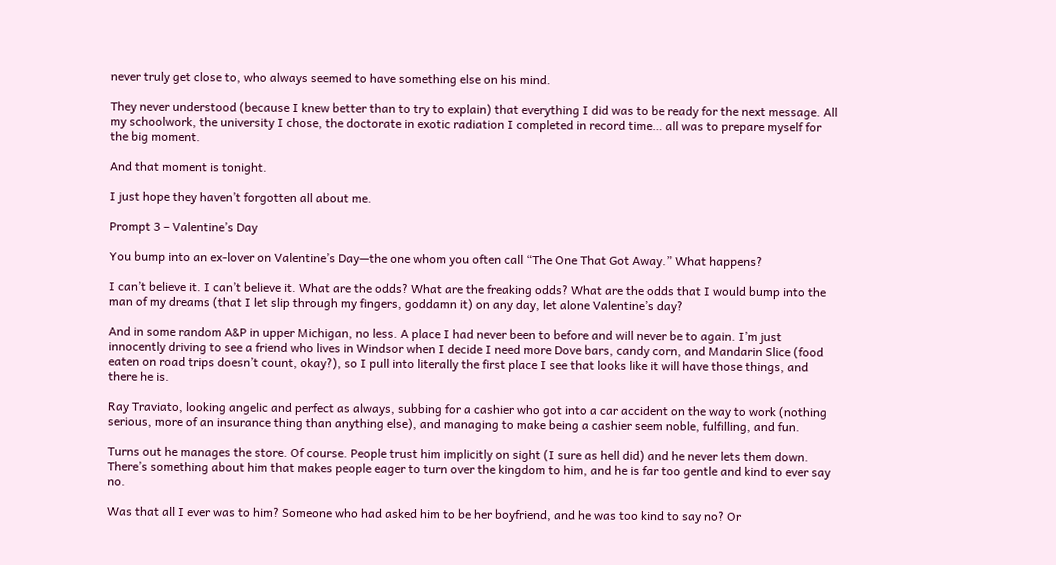never truly get close to, who always seemed to have something else on his mind.

They never understood (because I knew better than to try to explain) that everything I did was to be ready for the next message. All my schoolwork, the university I chose, the doctorate in exotic radiation I completed in record time… all was to prepare myself for the big moment.

And that moment is tonight.

I just hope they haven’t forgotten all about me.

Prompt 3 – Valentine’s Day

You bump into an ex-lover on Valentine’s Day—the one whom you often call “The One That Got Away.” What happens?

I can’t believe it. I can’t believe it. What are the odds? What are the freaking odds? What are the odds that I would bump into the man of my dreams (that I let slip through my fingers, goddamn it) on any day, let alone Valentine’s day?

And in some random A&P in upper Michigan, no less. A place I had never been to before and will never be to again. I’m just innocently driving to see a friend who lives in Windsor when I decide I need more Dove bars, candy corn, and Mandarin Slice (food eaten on road trips doesn’t count, okay?), so I pull into literally the first place I see that looks like it will have those things, and there he is.

Ray Traviato, looking angelic and perfect as always, subbing for a cashier who got into a car accident on the way to work (nothing serious, more of an insurance thing than anything else), and managing to make being a cashier seem noble, fulfilling, and fun.

Turns out he manages the store. Of course. People trust him implicitly on sight (I sure as hell did) and he never lets them down. There’s something about him that makes people eager to turn over the kingdom to him, and he is far too gentle and kind to ever say no.

Was that all I ever was to him? Someone who had asked him to be her boyfriend, and he was too kind to say no? Or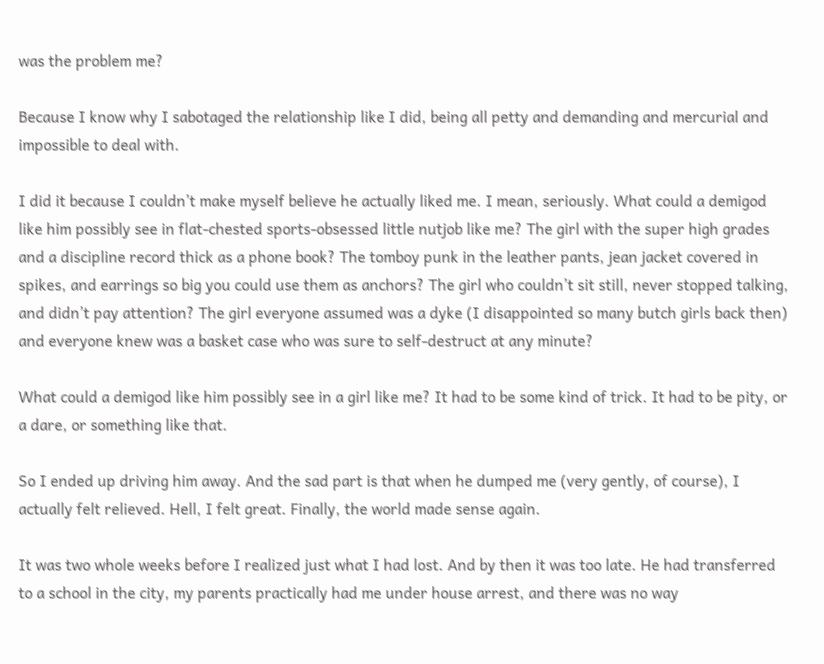was the problem me?

Because I know why I sabotaged the relationship like I did, being all petty and demanding and mercurial and impossible to deal with.

I did it because I couldn’t make myself believe he actually liked me. I mean, seriously. What could a demigod like him possibly see in flat-chested sports-obsessed little nutjob like me? The girl with the super high grades and a discipline record thick as a phone book? The tomboy punk in the leather pants, jean jacket covered in spikes, and earrings so big you could use them as anchors? The girl who couldn’t sit still, never stopped talking, and didn’t pay attention? The girl everyone assumed was a dyke (I disappointed so many butch girls back then) and everyone knew was a basket case who was sure to self-destruct at any minute?

What could a demigod like him possibly see in a girl like me? It had to be some kind of trick. It had to be pity, or a dare, or something like that.

So I ended up driving him away. And the sad part is that when he dumped me (very gently, of course), I actually felt relieved. Hell, I felt great. Finally, the world made sense again.

It was two whole weeks before I realized just what I had lost. And by then it was too late. He had transferred to a school in the city, my parents practically had me under house arrest, and there was no way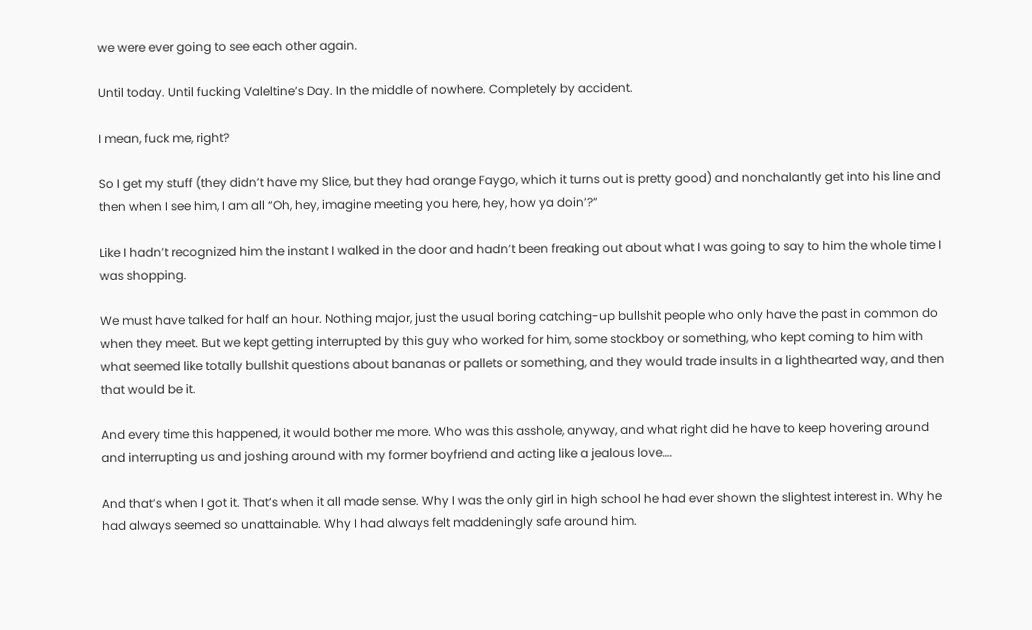we were ever going to see each other again.

Until today. Until fucking Valeltine’s Day. In the middle of nowhere. Completely by accident.

I mean, fuck me, right?

So I get my stuff (they didn’t have my Slice, but they had orange Faygo, which it turns out is pretty good) and nonchalantly get into his line and then when I see him, I am all “Oh, hey, imagine meeting you here, hey, how ya doin’?”

Like I hadn’t recognized him the instant I walked in the door and hadn’t been freaking out about what I was going to say to him the whole time I was shopping.

We must have talked for half an hour. Nothing major, just the usual boring catching-up bullshit people who only have the past in common do when they meet. But we kept getting interrupted by this guy who worked for him, some stockboy or something, who kept coming to him with what seemed like totally bullshit questions about bananas or pallets or something, and they would trade insults in a lighthearted way, and then that would be it.

And every time this happened, it would bother me more. Who was this asshole, anyway, and what right did he have to keep hovering around and interrupting us and joshing around with my former boyfriend and acting like a jealous love….

And that’s when I got it. That’s when it all made sense. Why I was the only girl in high school he had ever shown the slightest interest in. Why he had always seemed so unattainable. Why I had always felt maddeningly safe around him.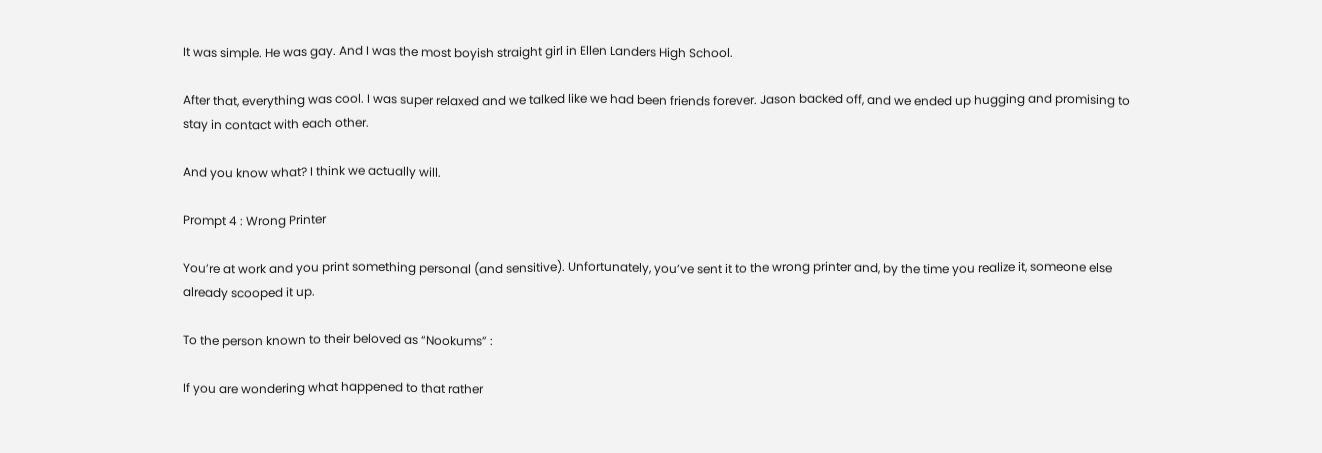It was simple. He was gay. And I was the most boyish straight girl in Ellen Landers High School.

After that, everything was cool. I was super relaxed and we talked like we had been friends forever. Jason backed off, and we ended up hugging and promising to stay in contact with each other.

And you know what? I think we actually will.

Prompt 4 : Wrong Printer

You’re at work and you print something personal (and sensitive). Unfortunately, you’ve sent it to the wrong printer and, by the time you realize it, someone else already scooped it up.

To the person known to their beloved as “Nookums” :

If you are wondering what happened to that rather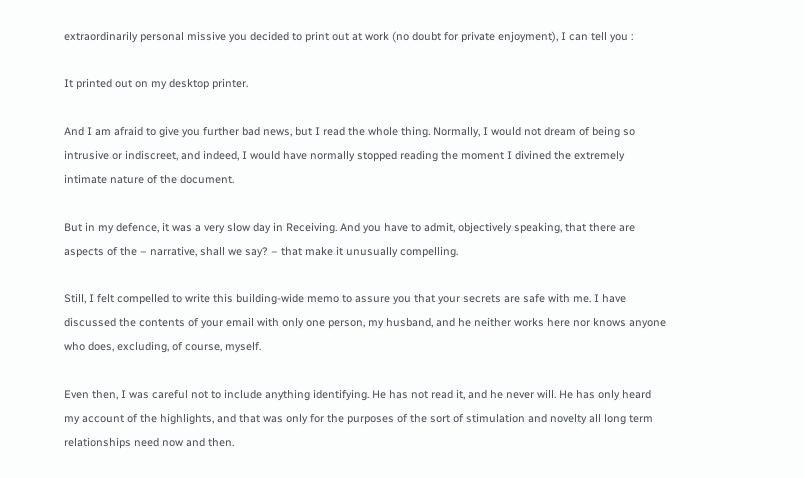extraordinarily personal missive you decided to print out at work (no doubt for private enjoyment), I can tell you :

It printed out on my desktop printer.

And I am afraid to give you further bad news, but I read the whole thing. Normally, I would not dream of being so intrusive or indiscreet, and indeed, I would have normally stopped reading the moment I divined the extremely intimate nature of the document.

But in my defence, it was a very slow day in Receiving. And you have to admit, objectively speaking, that there are aspects of the – narrative, shall we say? – that make it unusually compelling.

Still, I felt compelled to write this building-wide memo to assure you that your secrets are safe with me. I have discussed the contents of your email with only one person, my husband, and he neither works here nor knows anyone who does, excluding, of course, myself.

Even then, I was careful not to include anything identifying. He has not read it, and he never will. He has only heard my account of the highlights, and that was only for the purposes of the sort of stimulation and novelty all long term relationships need now and then.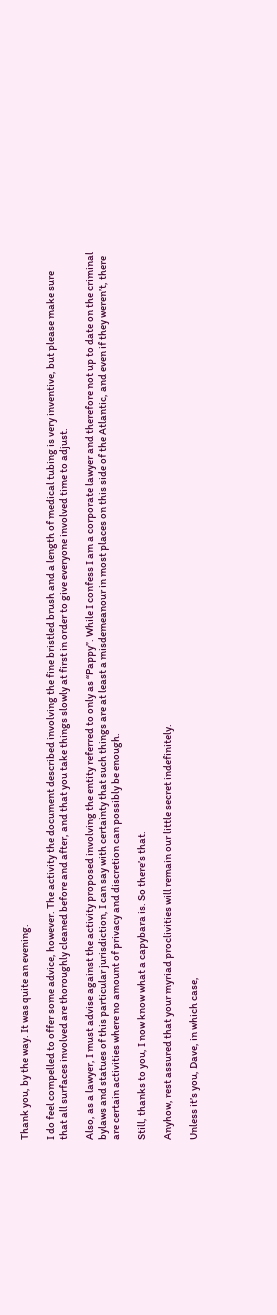Thank you, by the way. It was quite an evening.

I do feel compelled to offer some advice, however. The activity the document described involving the fine bristled brush and a length of medical tubing is very inventive, but please make sure that all surfaces involved are thoroughly cleaned before and after, and that you take things slowly at first in order to give everyone involved time to adjust.

Also, as a lawyer, I must advise against the activity proposed involving the entity referred to only as “Pappy”. While I confess I am a corporate lawyer and therefore not up to date on the criminal bylaws and statues of this particular jurisdiction, I can say with certainty that such things are at least a misdemeanour in most places on this side of the Atlantic, and even if they weren’t, there are certain activities where no amount of privacy and discretion can possibly be enough.

Still, thanks to you, I now know what a capybara is. So there’s that.

Anyhow, rest assured that your myriad proclivities will remain our little secret indefinitely.

Unless it’s you, Dave, in which case,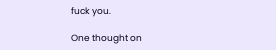fuck you.

One thought on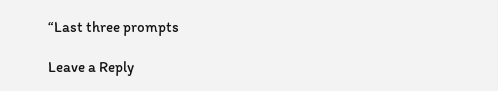“Last three prompts

Leave a Reply